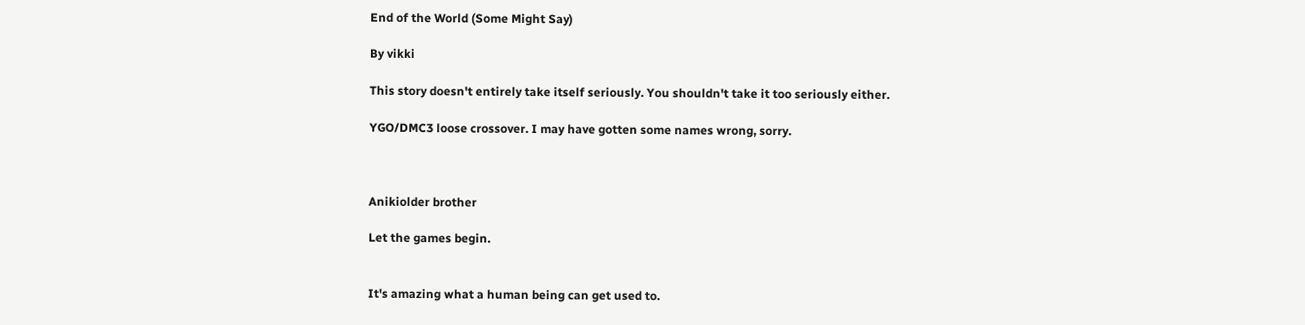End of the World (Some Might Say)

By vikki

This story doesn't entirely take itself seriously. You shouldn't take it too seriously either.

YGO/DMC3 loose crossover. I may have gotten some names wrong, sorry.



Anikiolder brother

Let the games begin.


It's amazing what a human being can get used to.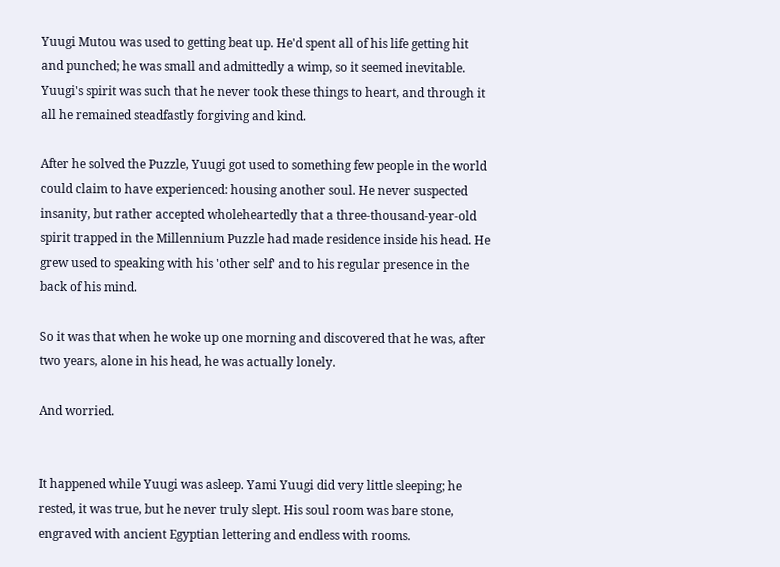Yuugi Mutou was used to getting beat up. He'd spent all of his life getting hit and punched; he was small and admittedly a wimp, so it seemed inevitable. Yuugi's spirit was such that he never took these things to heart, and through it all he remained steadfastly forgiving and kind.

After he solved the Puzzle, Yuugi got used to something few people in the world could claim to have experienced: housing another soul. He never suspected insanity, but rather accepted wholeheartedly that a three-thousand-year-old spirit trapped in the Millennium Puzzle had made residence inside his head. He grew used to speaking with his 'other self' and to his regular presence in the back of his mind.

So it was that when he woke up one morning and discovered that he was, after two years, alone in his head, he was actually lonely.

And worried.


It happened while Yuugi was asleep. Yami Yuugi did very little sleeping; he rested, it was true, but he never truly slept. His soul room was bare stone, engraved with ancient Egyptian lettering and endless with rooms.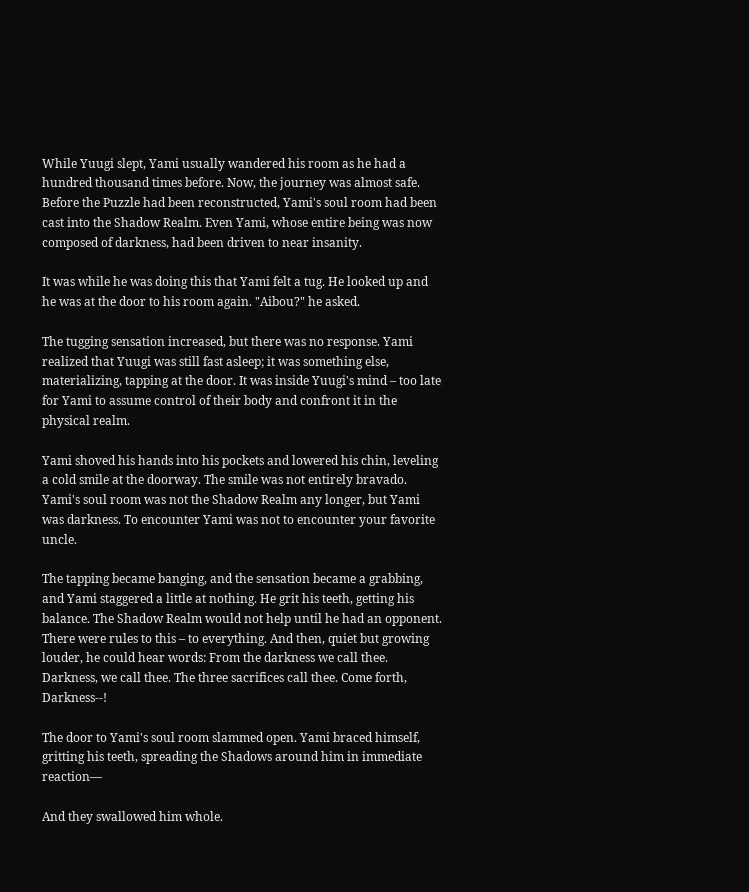While Yuugi slept, Yami usually wandered his room as he had a hundred thousand times before. Now, the journey was almost safe. Before the Puzzle had been reconstructed, Yami's soul room had been cast into the Shadow Realm. Even Yami, whose entire being was now composed of darkness, had been driven to near insanity.

It was while he was doing this that Yami felt a tug. He looked up and he was at the door to his room again. "Aibou?" he asked.

The tugging sensation increased, but there was no response. Yami realized that Yuugi was still fast asleep; it was something else, materializing, tapping at the door. It was inside Yuugi's mind – too late for Yami to assume control of their body and confront it in the physical realm.

Yami shoved his hands into his pockets and lowered his chin, leveling a cold smile at the doorway. The smile was not entirely bravado. Yami's soul room was not the Shadow Realm any longer, but Yami was darkness. To encounter Yami was not to encounter your favorite uncle.

The tapping became banging, and the sensation became a grabbing, and Yami staggered a little at nothing. He grit his teeth, getting his balance. The Shadow Realm would not help until he had an opponent. There were rules to this – to everything. And then, quiet but growing louder, he could hear words: From the darkness we call thee. Darkness, we call thee. The three sacrifices call thee. Come forth, Darkness--!

The door to Yami's soul room slammed open. Yami braced himself, gritting his teeth, spreading the Shadows around him in immediate reaction—

And they swallowed him whole.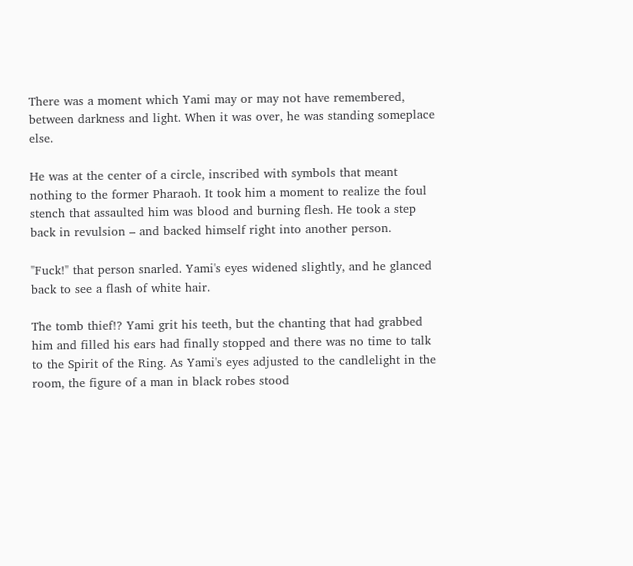There was a moment which Yami may or may not have remembered, between darkness and light. When it was over, he was standing someplace else.

He was at the center of a circle, inscribed with symbols that meant nothing to the former Pharaoh. It took him a moment to realize the foul stench that assaulted him was blood and burning flesh. He took a step back in revulsion – and backed himself right into another person.

"Fuck!" that person snarled. Yami's eyes widened slightly, and he glanced back to see a flash of white hair.

The tomb thief!? Yami grit his teeth, but the chanting that had grabbed him and filled his ears had finally stopped and there was no time to talk to the Spirit of the Ring. As Yami's eyes adjusted to the candlelight in the room, the figure of a man in black robes stood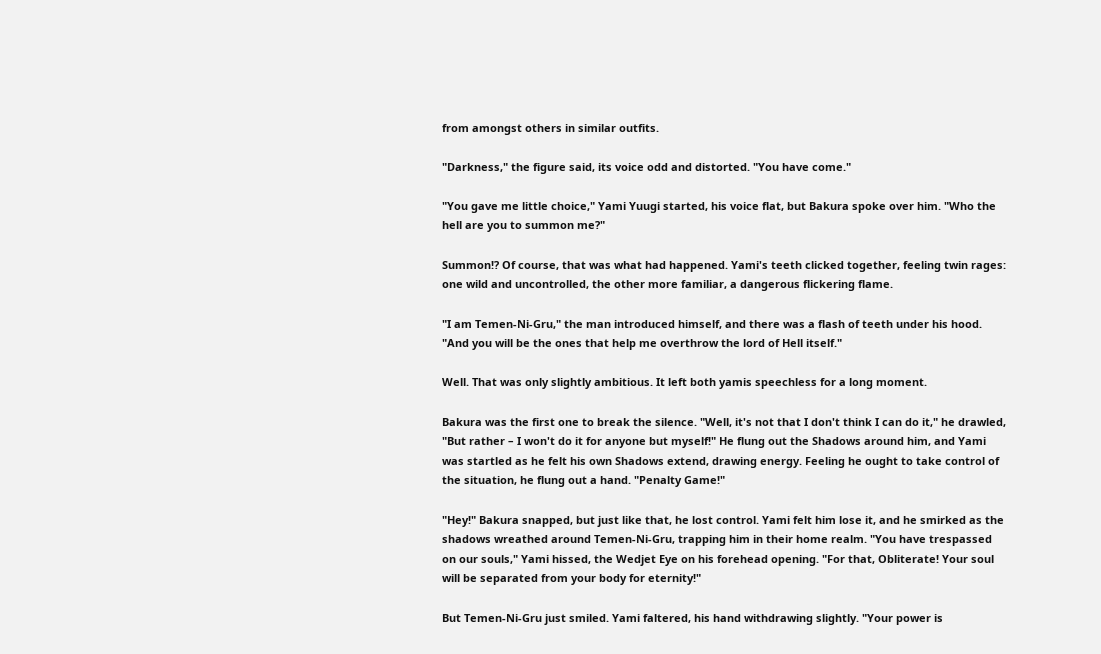from amongst others in similar outfits.

"Darkness," the figure said, its voice odd and distorted. "You have come."

"You gave me little choice," Yami Yuugi started, his voice flat, but Bakura spoke over him. "Who the hell are you to summon me?"

Summon!? Of course, that was what had happened. Yami's teeth clicked together, feeling twin rages: one wild and uncontrolled, the other more familiar, a dangerous flickering flame.

"I am Temen-Ni-Gru," the man introduced himself, and there was a flash of teeth under his hood. "And you will be the ones that help me overthrow the lord of Hell itself."

Well. That was only slightly ambitious. It left both yamis speechless for a long moment.

Bakura was the first one to break the silence. "Well, it's not that I don't think I can do it," he drawled, "But rather – I won't do it for anyone but myself!" He flung out the Shadows around him, and Yami was startled as he felt his own Shadows extend, drawing energy. Feeling he ought to take control of the situation, he flung out a hand. "Penalty Game!"

"Hey!" Bakura snapped, but just like that, he lost control. Yami felt him lose it, and he smirked as the shadows wreathed around Temen-Ni-Gru, trapping him in their home realm. "You have trespassed on our souls," Yami hissed, the Wedjet Eye on his forehead opening. "For that, Obliterate! Your soul will be separated from your body for eternity!"

But Temen-Ni-Gru just smiled. Yami faltered, his hand withdrawing slightly. "Your power is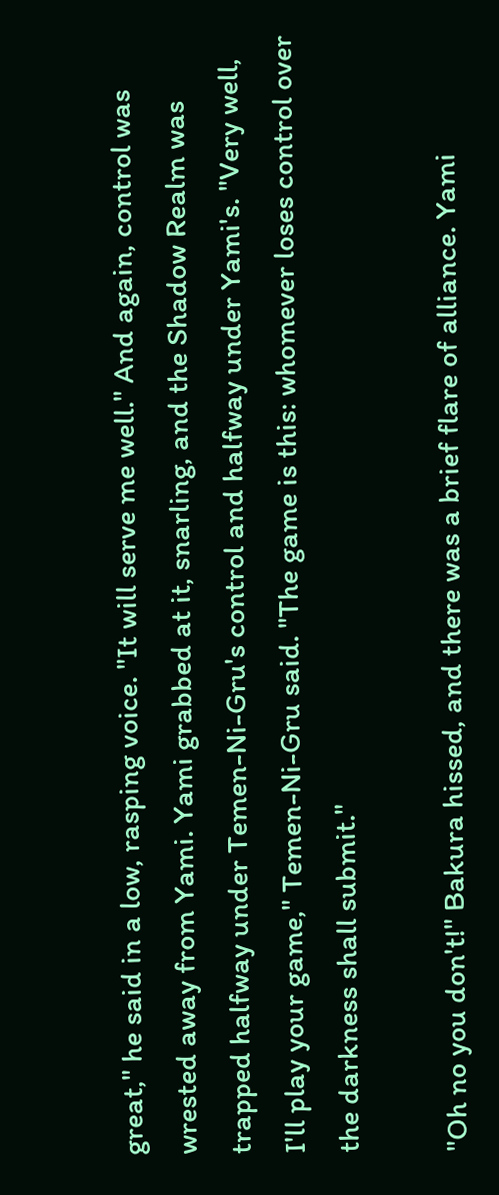great," he said in a low, rasping voice. "It will serve me well." And again, control was wrested away from Yami. Yami grabbed at it, snarling, and the Shadow Realm was trapped halfway under Temen-Ni-Gru's control and halfway under Yami's. "Very well, I'll play your game," Temen-Ni-Gru said. "The game is this: whomever loses control over the darkness shall submit."

"Oh no you don't!" Bakura hissed, and there was a brief flare of alliance. Yami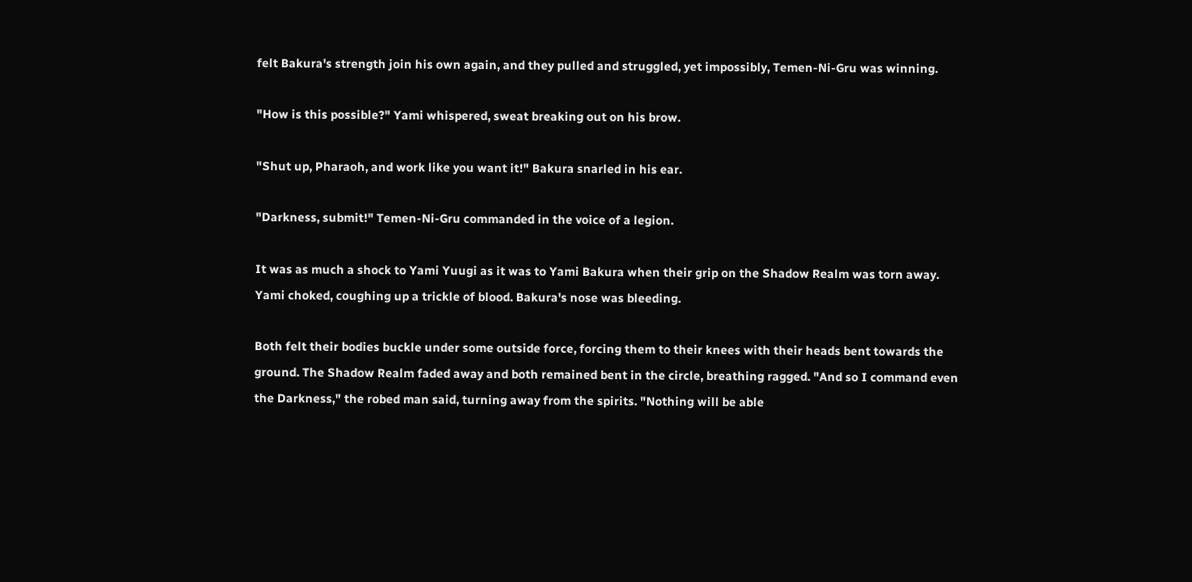felt Bakura's strength join his own again, and they pulled and struggled, yet impossibly, Temen-Ni-Gru was winning.

"How is this possible?" Yami whispered, sweat breaking out on his brow.

"Shut up, Pharaoh, and work like you want it!" Bakura snarled in his ear.

"Darkness, submit!" Temen-Ni-Gru commanded in the voice of a legion.

It was as much a shock to Yami Yuugi as it was to Yami Bakura when their grip on the Shadow Realm was torn away. Yami choked, coughing up a trickle of blood. Bakura's nose was bleeding.

Both felt their bodies buckle under some outside force, forcing them to their knees with their heads bent towards the ground. The Shadow Realm faded away and both remained bent in the circle, breathing ragged. "And so I command even the Darkness," the robed man said, turning away from the spirits. "Nothing will be able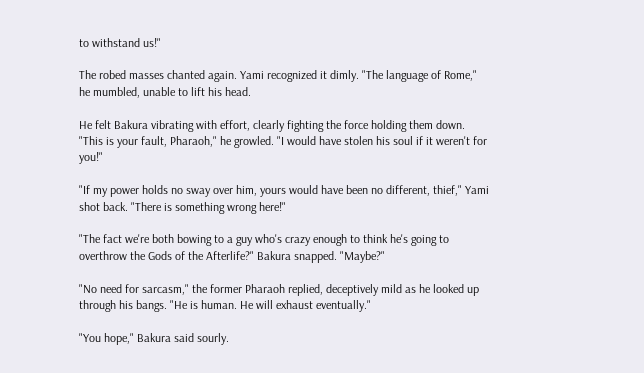to withstand us!"

The robed masses chanted again. Yami recognized it dimly. "The language of Rome," he mumbled, unable to lift his head.

He felt Bakura vibrating with effort, clearly fighting the force holding them down. "This is your fault, Pharaoh," he growled. "I would have stolen his soul if it weren't for you!"

"If my power holds no sway over him, yours would have been no different, thief," Yami shot back. "There is something wrong here!"

"The fact we're both bowing to a guy who's crazy enough to think he's going to overthrow the Gods of the Afterlife?" Bakura snapped. "Maybe?"

"No need for sarcasm," the former Pharaoh replied, deceptively mild as he looked up through his bangs. "He is human. He will exhaust eventually."

"You hope," Bakura said sourly.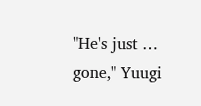"He's just … gone," Yuugi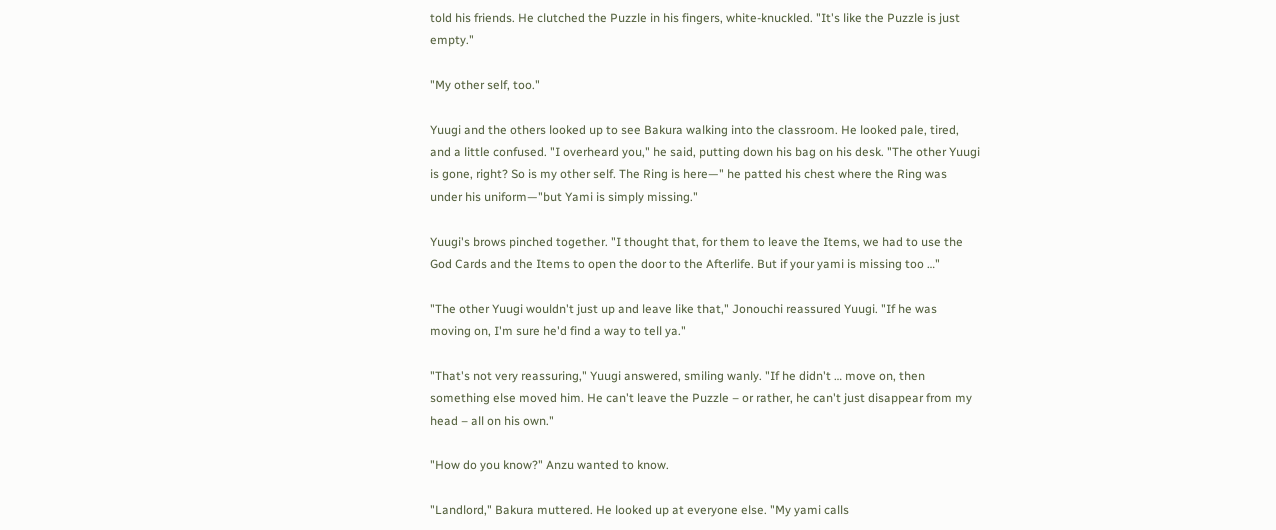told his friends. He clutched the Puzzle in his fingers, white-knuckled. "It's like the Puzzle is just empty."

"My other self, too."

Yuugi and the others looked up to see Bakura walking into the classroom. He looked pale, tired, and a little confused. "I overheard you," he said, putting down his bag on his desk. "The other Yuugi is gone, right? So is my other self. The Ring is here—" he patted his chest where the Ring was under his uniform—"but Yami is simply missing."

Yuugi's brows pinched together. "I thought that, for them to leave the Items, we had to use the God Cards and the Items to open the door to the Afterlife. But if your yami is missing too …"

"The other Yuugi wouldn't just up and leave like that," Jonouchi reassured Yuugi. "If he was moving on, I'm sure he'd find a way to tell ya."

"That's not very reassuring," Yuugi answered, smiling wanly. "If he didn't … move on, then something else moved him. He can't leave the Puzzle – or rather, he can't just disappear from my head – all on his own."

"How do you know?" Anzu wanted to know.

"Landlord," Bakura muttered. He looked up at everyone else. "My yami calls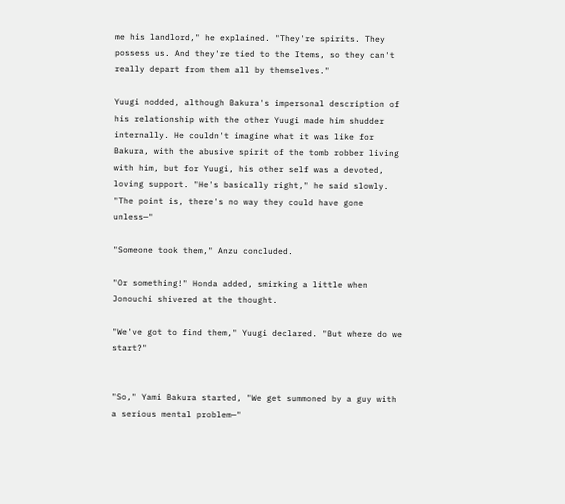me his landlord," he explained. "They're spirits. They possess us. And they're tied to the Items, so they can't really depart from them all by themselves."

Yuugi nodded, although Bakura's impersonal description of his relationship with the other Yuugi made him shudder internally. He couldn't imagine what it was like for Bakura, with the abusive spirit of the tomb robber living with him, but for Yuugi, his other self was a devoted, loving support. "He's basically right," he said slowly. "The point is, there's no way they could have gone unless—"

"Someone took them," Anzu concluded.

"Or something!" Honda added, smirking a little when Jonouchi shivered at the thought.

"We've got to find them," Yuugi declared. "But where do we start?"


"So," Yami Bakura started, "We get summoned by a guy with a serious mental problem—"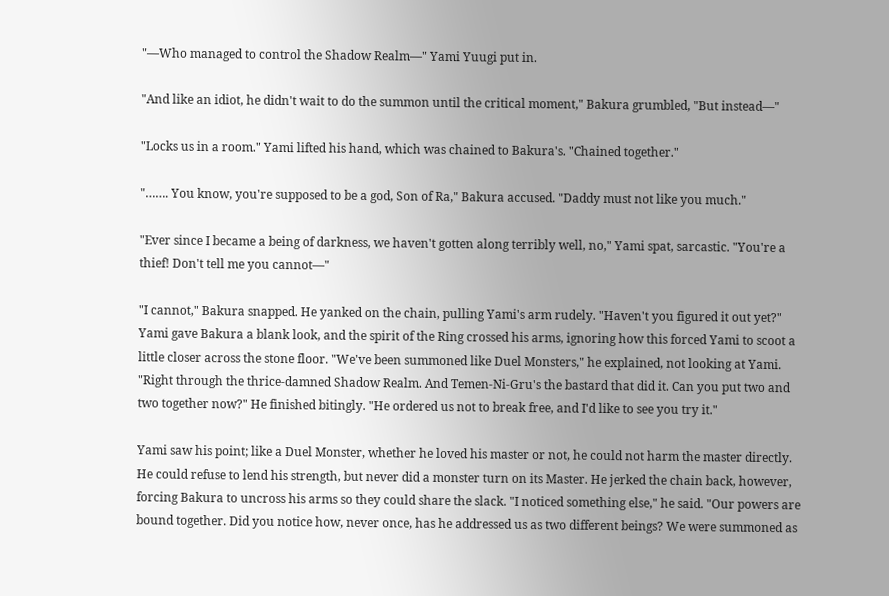"—Who managed to control the Shadow Realm—" Yami Yuugi put in.

"And like an idiot, he didn't wait to do the summon until the critical moment," Bakura grumbled, "But instead—"

"Locks us in a room." Yami lifted his hand, which was chained to Bakura's. "Chained together."

"……. You know, you're supposed to be a god, Son of Ra," Bakura accused. "Daddy must not like you much."

"Ever since I became a being of darkness, we haven't gotten along terribly well, no," Yami spat, sarcastic. "You're a thief! Don't tell me you cannot—"

"I cannot," Bakura snapped. He yanked on the chain, pulling Yami's arm rudely. "Haven't you figured it out yet?" Yami gave Bakura a blank look, and the spirit of the Ring crossed his arms, ignoring how this forced Yami to scoot a little closer across the stone floor. "We've been summoned like Duel Monsters," he explained, not looking at Yami. "Right through the thrice-damned Shadow Realm. And Temen-Ni-Gru's the bastard that did it. Can you put two and two together now?" He finished bitingly. "He ordered us not to break free, and I'd like to see you try it."

Yami saw his point; like a Duel Monster, whether he loved his master or not, he could not harm the master directly. He could refuse to lend his strength, but never did a monster turn on its Master. He jerked the chain back, however, forcing Bakura to uncross his arms so they could share the slack. "I noticed something else," he said. "Our powers are bound together. Did you notice how, never once, has he addressed us as two different beings? We were summoned as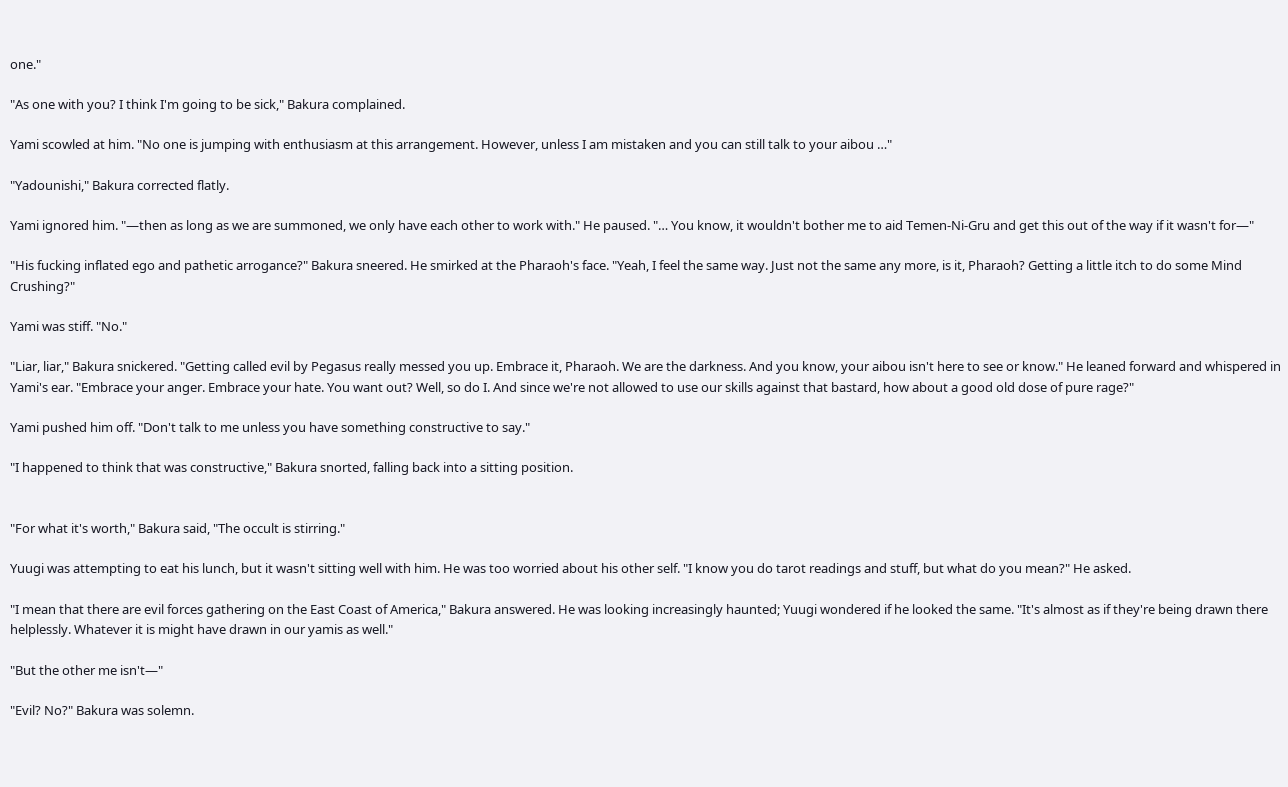one."

"As one with you? I think I'm going to be sick," Bakura complained.

Yami scowled at him. "No one is jumping with enthusiasm at this arrangement. However, unless I am mistaken and you can still talk to your aibou …"

"Yadounishi," Bakura corrected flatly.

Yami ignored him. "—then as long as we are summoned, we only have each other to work with." He paused. "… You know, it wouldn't bother me to aid Temen-Ni-Gru and get this out of the way if it wasn't for—"

"His fucking inflated ego and pathetic arrogance?" Bakura sneered. He smirked at the Pharaoh's face. "Yeah, I feel the same way. Just not the same any more, is it, Pharaoh? Getting a little itch to do some Mind Crushing?"

Yami was stiff. "No."

"Liar, liar," Bakura snickered. "Getting called evil by Pegasus really messed you up. Embrace it, Pharaoh. We are the darkness. And you know, your aibou isn't here to see or know." He leaned forward and whispered in Yami's ear. "Embrace your anger. Embrace your hate. You want out? Well, so do I. And since we're not allowed to use our skills against that bastard, how about a good old dose of pure rage?"

Yami pushed him off. "Don't talk to me unless you have something constructive to say."

"I happened to think that was constructive," Bakura snorted, falling back into a sitting position.


"For what it's worth," Bakura said, "The occult is stirring."

Yuugi was attempting to eat his lunch, but it wasn't sitting well with him. He was too worried about his other self. "I know you do tarot readings and stuff, but what do you mean?" He asked.

"I mean that there are evil forces gathering on the East Coast of America," Bakura answered. He was looking increasingly haunted; Yuugi wondered if he looked the same. "It's almost as if they're being drawn there helplessly. Whatever it is might have drawn in our yamis as well."

"But the other me isn't—"

"Evil? No?" Bakura was solemn.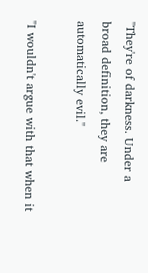"They're of darkness. Under a broad definition, they are automatically evil."

"I wouldn't argue with that when it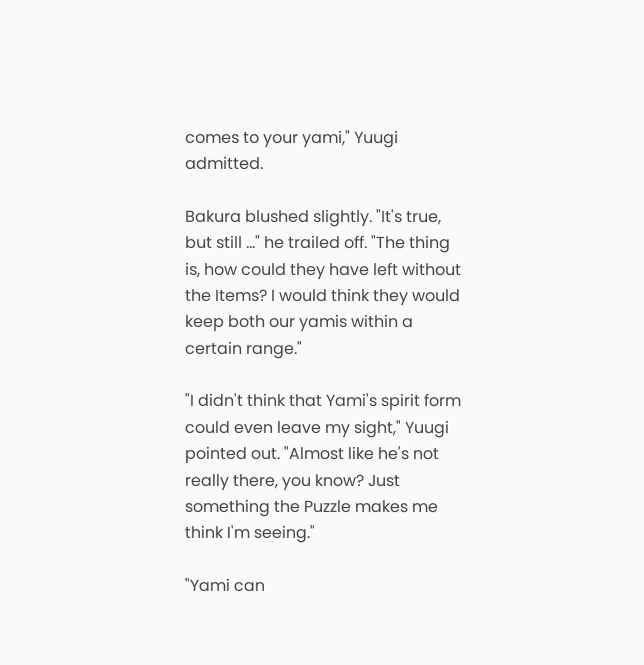comes to your yami," Yuugi admitted.

Bakura blushed slightly. "It's true, but still …" he trailed off. "The thing is, how could they have left without the Items? I would think they would keep both our yamis within a certain range."

"I didn't think that Yami's spirit form could even leave my sight," Yuugi pointed out. "Almost like he's not really there, you know? Just something the Puzzle makes me think I'm seeing."

"Yami can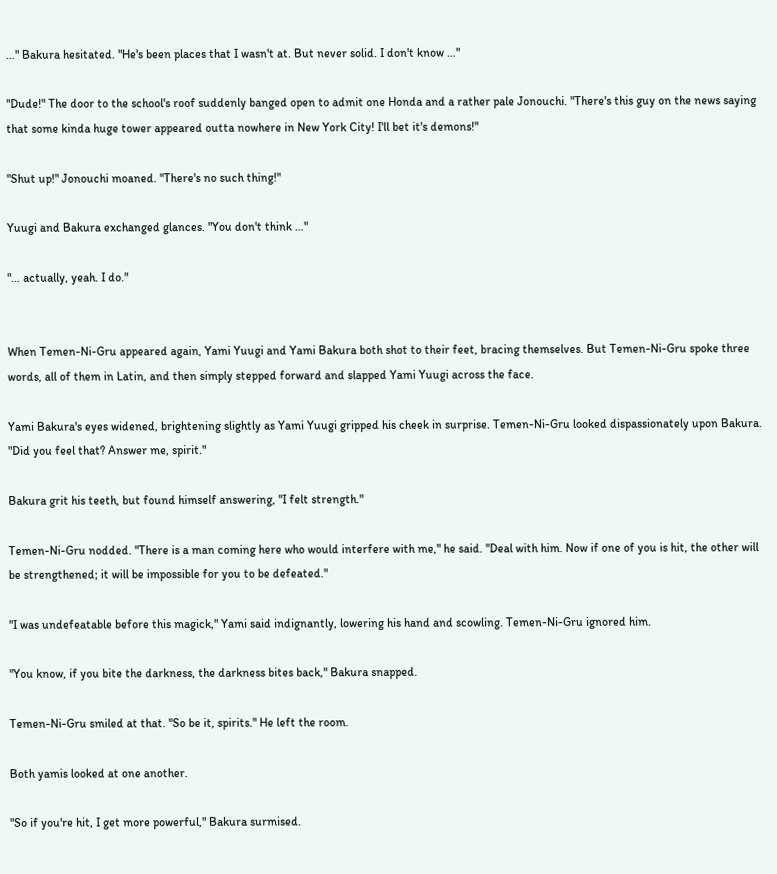…" Bakura hesitated. "He's been places that I wasn't at. But never solid. I don't know …"

"Dude!" The door to the school's roof suddenly banged open to admit one Honda and a rather pale Jonouchi. "There's this guy on the news saying that some kinda huge tower appeared outta nowhere in New York City! I'll bet it's demons!"

"Shut up!" Jonouchi moaned. "There's no such thing!"

Yuugi and Bakura exchanged glances. "You don't think …"

"… actually, yeah. I do."


When Temen-Ni-Gru appeared again, Yami Yuugi and Yami Bakura both shot to their feet, bracing themselves. But Temen-Ni-Gru spoke three words, all of them in Latin, and then simply stepped forward and slapped Yami Yuugi across the face.

Yami Bakura's eyes widened, brightening slightly as Yami Yuugi gripped his cheek in surprise. Temen-Ni-Gru looked dispassionately upon Bakura. "Did you feel that? Answer me, spirit."

Bakura grit his teeth, but found himself answering, "I felt strength."

Temen-Ni-Gru nodded. "There is a man coming here who would interfere with me," he said. "Deal with him. Now if one of you is hit, the other will be strengthened; it will be impossible for you to be defeated."

"I was undefeatable before this magick," Yami said indignantly, lowering his hand and scowling. Temen-Ni-Gru ignored him.

"You know, if you bite the darkness, the darkness bites back," Bakura snapped.

Temen-Ni-Gru smiled at that. "So be it, spirits." He left the room.

Both yamis looked at one another.

"So if you're hit, I get more powerful," Bakura surmised.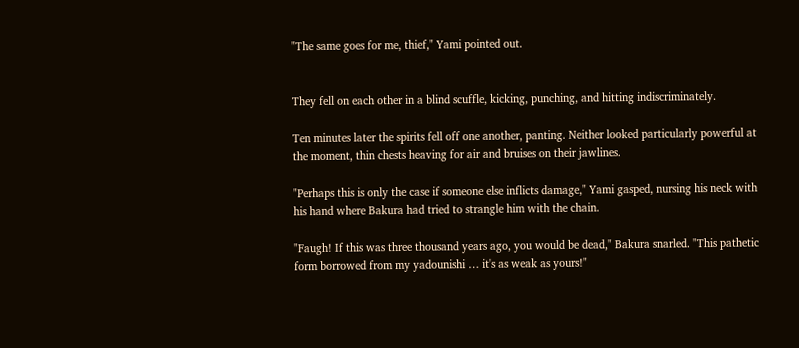"The same goes for me, thief," Yami pointed out.


They fell on each other in a blind scuffle, kicking, punching, and hitting indiscriminately.

Ten minutes later the spirits fell off one another, panting. Neither looked particularly powerful at the moment, thin chests heaving for air and bruises on their jawlines.

"Perhaps this is only the case if someone else inflicts damage," Yami gasped, nursing his neck with his hand where Bakura had tried to strangle him with the chain.

"Faugh! If this was three thousand years ago, you would be dead," Bakura snarled. "This pathetic form borrowed from my yadounishi … it's as weak as yours!"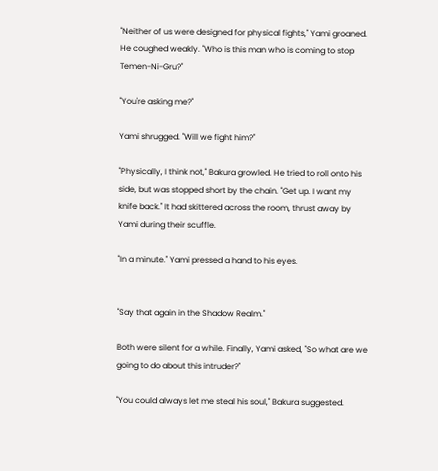"Neither of us were designed for physical fights," Yami groaned. He coughed weakly. "Who is this man who is coming to stop Temen-Ni-Gru?"

"You're asking me?"

Yami shrugged. "Will we fight him?"

"Physically, I think not," Bakura growled. He tried to roll onto his side, but was stopped short by the chain. "Get up. I want my knife back." It had skittered across the room, thrust away by Yami during their scuffle.

"In a minute." Yami pressed a hand to his eyes.


"Say that again in the Shadow Realm."

Both were silent for a while. Finally, Yami asked, "So what are we going to do about this intruder?"

"You could always let me steal his soul," Bakura suggested.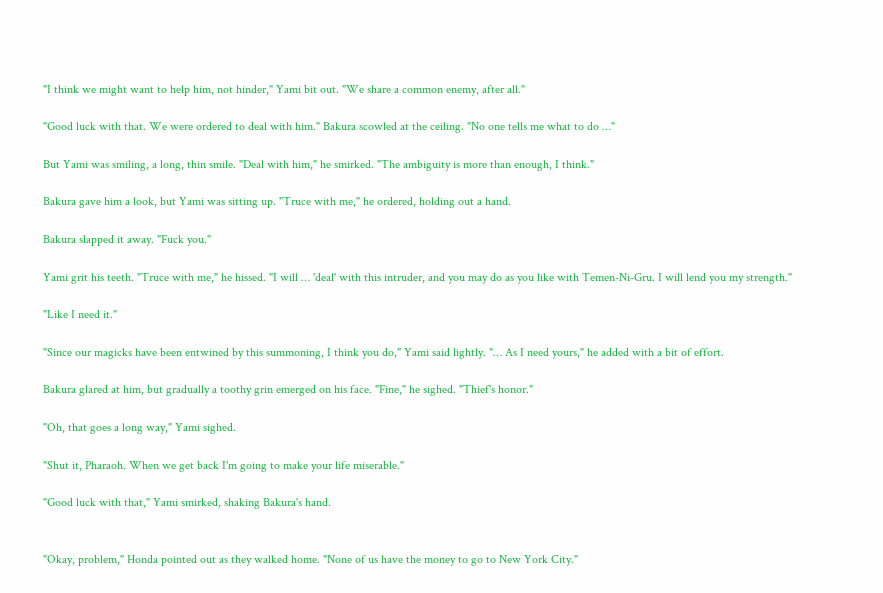"I think we might want to help him, not hinder," Yami bit out. "We share a common enemy, after all."

"Good luck with that. We were ordered to deal with him." Bakura scowled at the ceiling. "No one tells me what to do …"

But Yami was smiling, a long, thin smile. "Deal with him," he smirked. "The ambiguity is more than enough, I think."

Bakura gave him a look, but Yami was sitting up. "Truce with me," he ordered, holding out a hand.

Bakura slapped it away. "Fuck you."

Yami grit his teeth. "Truce with me," he hissed. "I will … 'deal' with this intruder, and you may do as you like with Temen-Ni-Gru. I will lend you my strength."

"Like I need it."

"Since our magicks have been entwined by this summoning, I think you do," Yami said lightly. "… As I need yours," he added with a bit of effort.

Bakura glared at him, but gradually a toothy grin emerged on his face. "Fine," he sighed. "Thief's honor."

"Oh, that goes a long way," Yami sighed.

"Shut it, Pharaoh. When we get back I'm going to make your life miserable."

"Good luck with that," Yami smirked, shaking Bakura's hand.


"Okay, problem," Honda pointed out as they walked home. "None of us have the money to go to New York City."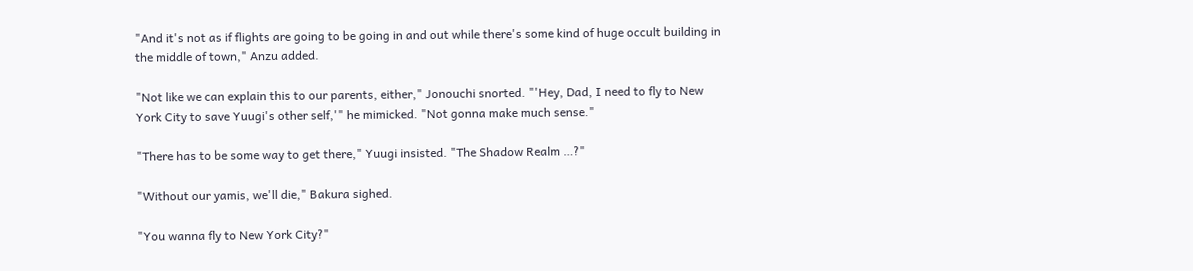"And it's not as if flights are going to be going in and out while there's some kind of huge occult building in the middle of town," Anzu added.

"Not like we can explain this to our parents, either," Jonouchi snorted. "'Hey, Dad, I need to fly to New York City to save Yuugi's other self,'" he mimicked. "Not gonna make much sense."

"There has to be some way to get there," Yuugi insisted. "The Shadow Realm …?"

"Without our yamis, we'll die," Bakura sighed.

"You wanna fly to New York City?"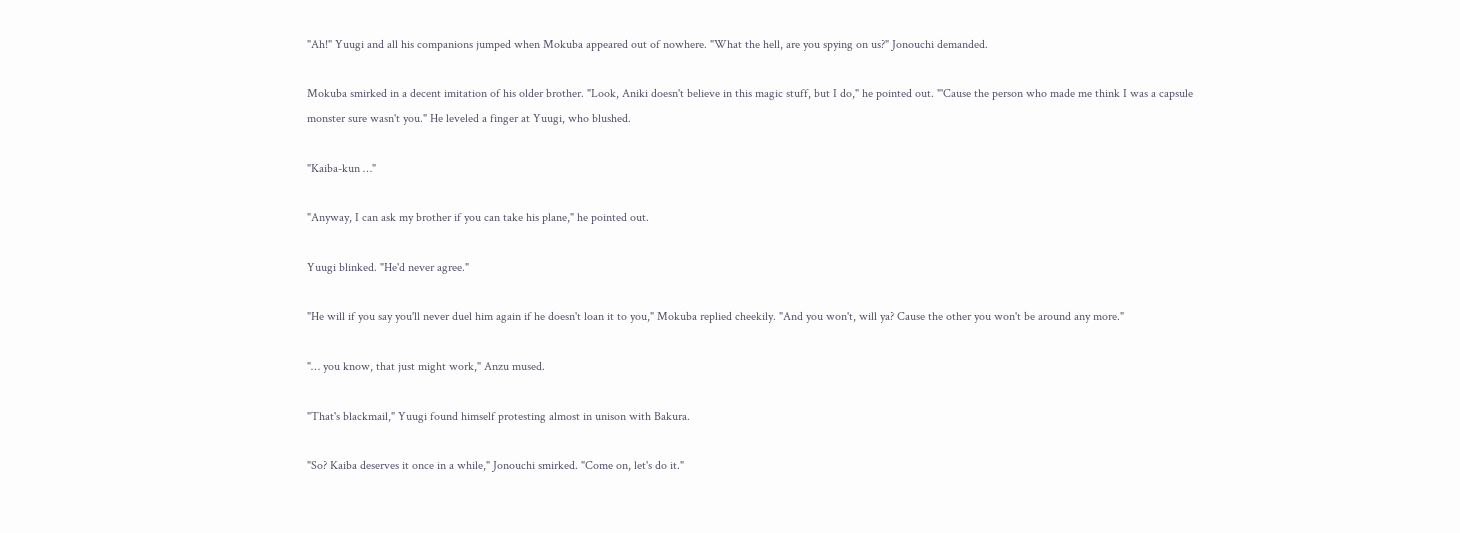"Ah!" Yuugi and all his companions jumped when Mokuba appeared out of nowhere. "What the hell, are you spying on us?" Jonouchi demanded.

Mokuba smirked in a decent imitation of his older brother. "Look, Aniki doesn't believe in this magic stuff, but I do," he pointed out. "'Cause the person who made me think I was a capsule monster sure wasn't you." He leveled a finger at Yuugi, who blushed.

"Kaiba-kun …"

"Anyway, I can ask my brother if you can take his plane," he pointed out.

Yuugi blinked. "He'd never agree."

"He will if you say you'll never duel him again if he doesn't loan it to you," Mokuba replied cheekily. "And you won't, will ya? Cause the other you won't be around any more."

"… you know, that just might work," Anzu mused.

"That's blackmail," Yuugi found himself protesting almost in unison with Bakura.

"So? Kaiba deserves it once in a while," Jonouchi smirked. "Come on, let's do it."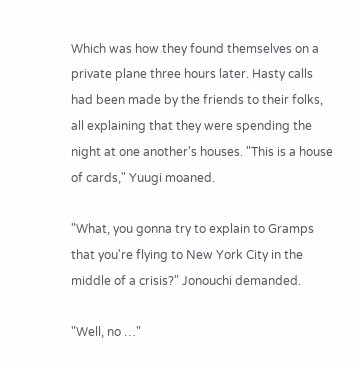Which was how they found themselves on a private plane three hours later. Hasty calls had been made by the friends to their folks, all explaining that they were spending the night at one another's houses. "This is a house of cards," Yuugi moaned.

"What, you gonna try to explain to Gramps that you're flying to New York City in the middle of a crisis?" Jonouchi demanded.

"Well, no …"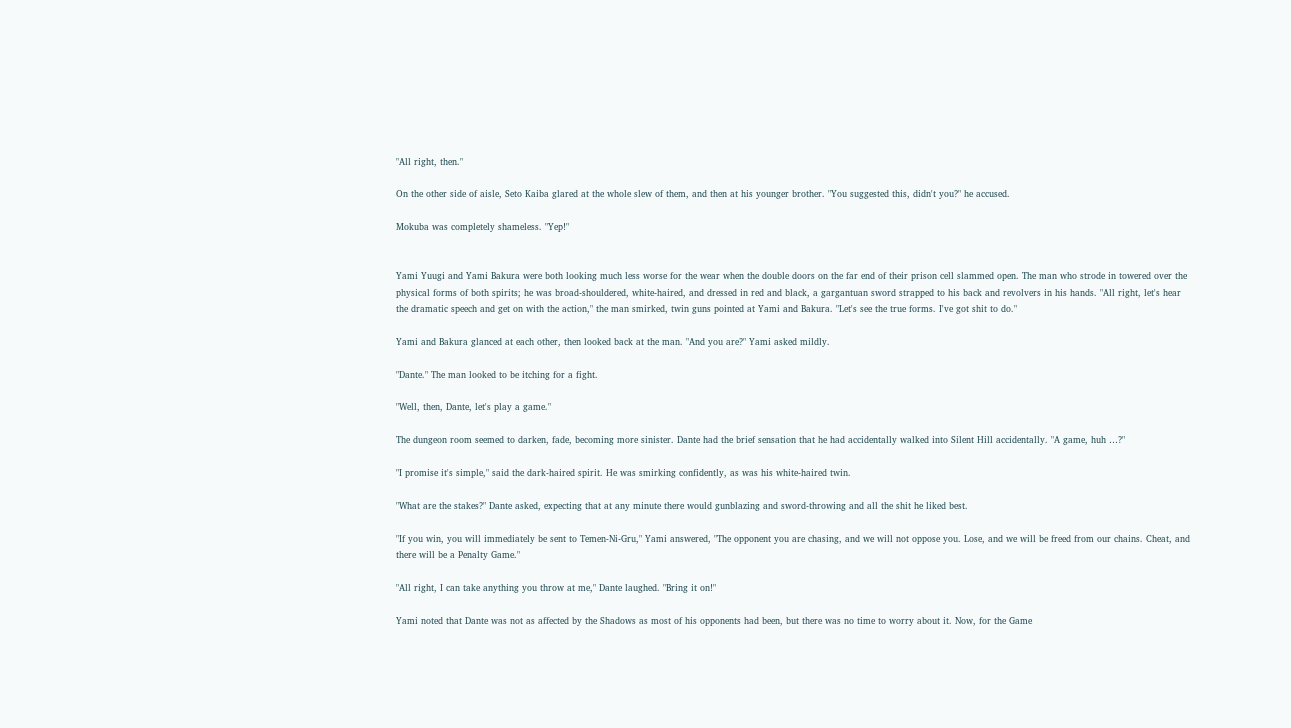"All right, then."

On the other side of aisle, Seto Kaiba glared at the whole slew of them, and then at his younger brother. "You suggested this, didn't you?" he accused.

Mokuba was completely shameless. "Yep!"


Yami Yuugi and Yami Bakura were both looking much less worse for the wear when the double doors on the far end of their prison cell slammed open. The man who strode in towered over the physical forms of both spirits; he was broad-shouldered, white-haired, and dressed in red and black, a gargantuan sword strapped to his back and revolvers in his hands. "All right, let's hear the dramatic speech and get on with the action," the man smirked, twin guns pointed at Yami and Bakura. "Let's see the true forms. I've got shit to do."

Yami and Bakura glanced at each other, then looked back at the man. "And you are?" Yami asked mildly.

"Dante." The man looked to be itching for a fight.

"Well, then, Dante, let's play a game."

The dungeon room seemed to darken, fade, becoming more sinister. Dante had the brief sensation that he had accidentally walked into Silent Hill accidentally. "A game, huh …?"

"I promise it's simple," said the dark-haired spirit. He was smirking confidently, as was his white-haired twin.

"What are the stakes?" Dante asked, expecting that at any minute there would gunblazing and sword-throwing and all the shit he liked best.

"If you win, you will immediately be sent to Temen-Ni-Gru," Yami answered, "The opponent you are chasing, and we will not oppose you. Lose, and we will be freed from our chains. Cheat, and there will be a Penalty Game."

"All right, I can take anything you throw at me," Dante laughed. "Bring it on!"

Yami noted that Dante was not as affected by the Shadows as most of his opponents had been, but there was no time to worry about it. Now, for the Game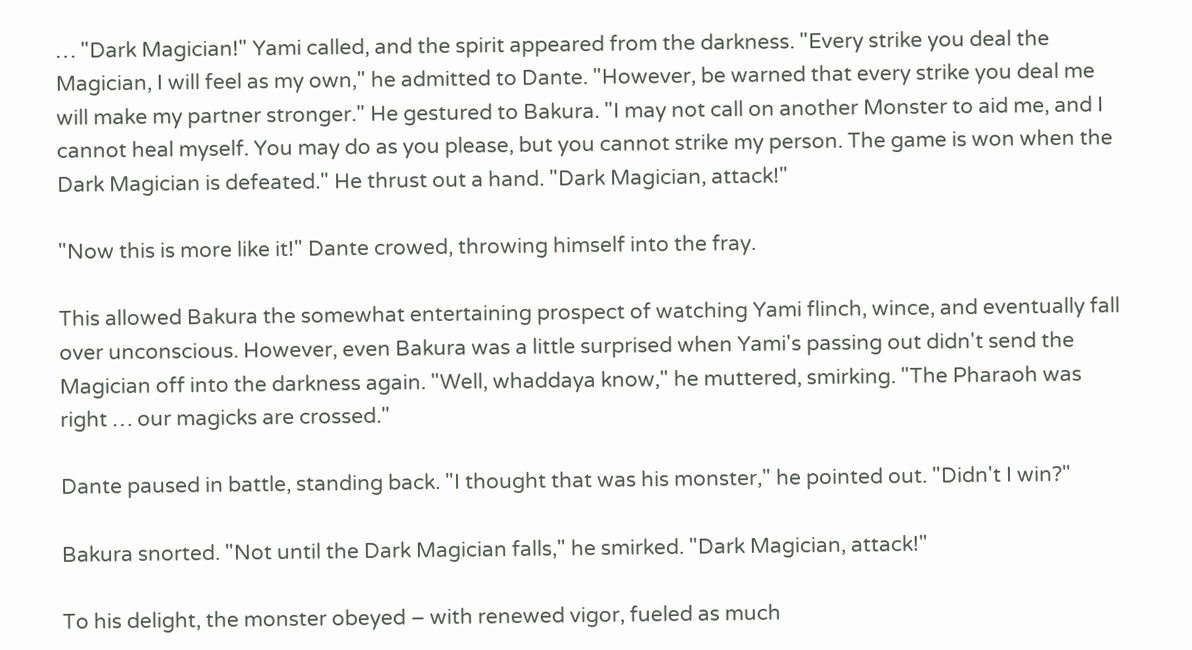… "Dark Magician!" Yami called, and the spirit appeared from the darkness. "Every strike you deal the Magician, I will feel as my own," he admitted to Dante. "However, be warned that every strike you deal me will make my partner stronger." He gestured to Bakura. "I may not call on another Monster to aid me, and I cannot heal myself. You may do as you please, but you cannot strike my person. The game is won when the Dark Magician is defeated." He thrust out a hand. "Dark Magician, attack!"

"Now this is more like it!" Dante crowed, throwing himself into the fray.

This allowed Bakura the somewhat entertaining prospect of watching Yami flinch, wince, and eventually fall over unconscious. However, even Bakura was a little surprised when Yami's passing out didn't send the Magician off into the darkness again. "Well, whaddaya know," he muttered, smirking. "The Pharaoh was right … our magicks are crossed."

Dante paused in battle, standing back. "I thought that was his monster," he pointed out. "Didn't I win?"

Bakura snorted. "Not until the Dark Magician falls," he smirked. "Dark Magician, attack!"

To his delight, the monster obeyed – with renewed vigor, fueled as much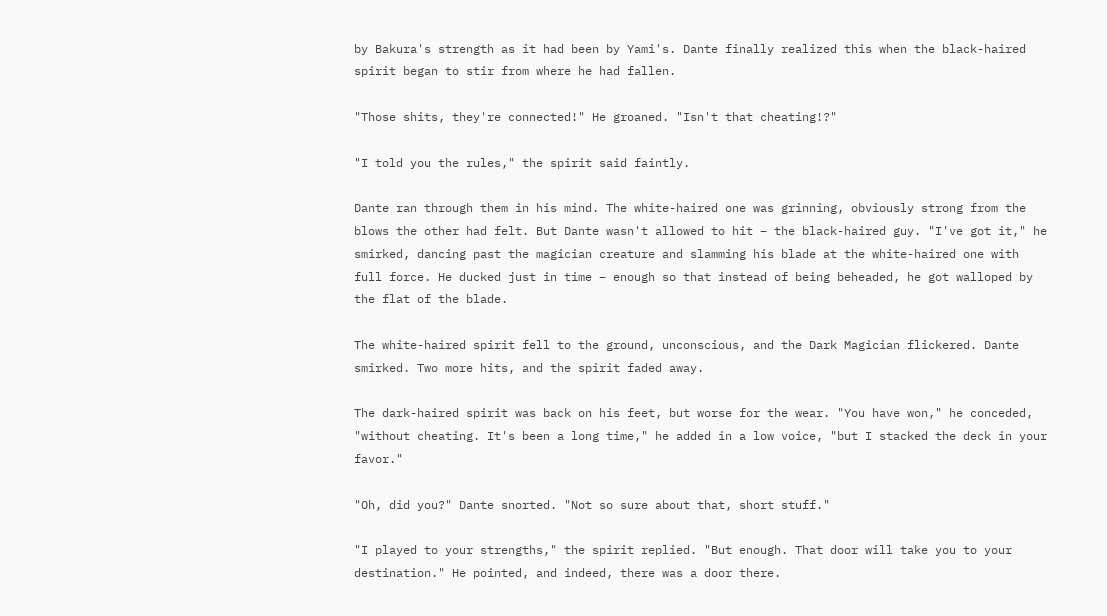by Bakura's strength as it had been by Yami's. Dante finally realized this when the black-haired spirit began to stir from where he had fallen.

"Those shits, they're connected!" He groaned. "Isn't that cheating!?"

"I told you the rules," the spirit said faintly.

Dante ran through them in his mind. The white-haired one was grinning, obviously strong from the blows the other had felt. But Dante wasn't allowed to hit – the black-haired guy. "I've got it," he smirked, dancing past the magician creature and slamming his blade at the white-haired one with full force. He ducked just in time – enough so that instead of being beheaded, he got walloped by the flat of the blade.

The white-haired spirit fell to the ground, unconscious, and the Dark Magician flickered. Dante smirked. Two more hits, and the spirit faded away.

The dark-haired spirit was back on his feet, but worse for the wear. "You have won," he conceded, "without cheating. It's been a long time," he added in a low voice, "but I stacked the deck in your favor."

"Oh, did you?" Dante snorted. "Not so sure about that, short stuff."

"I played to your strengths," the spirit replied. "But enough. That door will take you to your destination." He pointed, and indeed, there was a door there.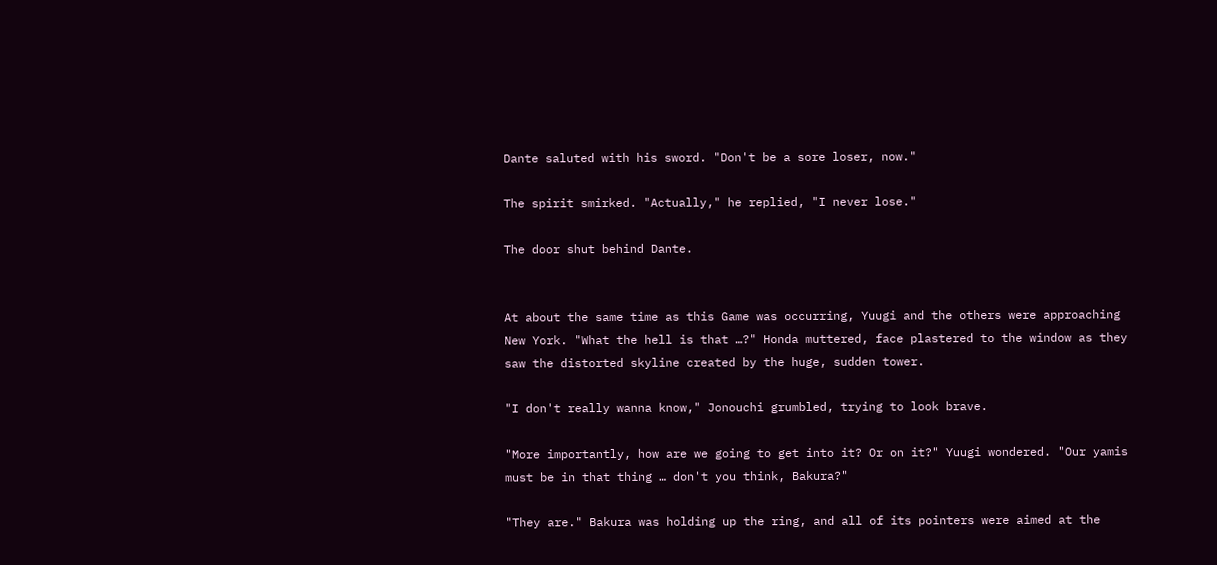Dante saluted with his sword. "Don't be a sore loser, now."

The spirit smirked. "Actually," he replied, "I never lose."

The door shut behind Dante.


At about the same time as this Game was occurring, Yuugi and the others were approaching New York. "What the hell is that …?" Honda muttered, face plastered to the window as they saw the distorted skyline created by the huge, sudden tower.

"I don't really wanna know," Jonouchi grumbled, trying to look brave.

"More importantly, how are we going to get into it? Or on it?" Yuugi wondered. "Our yamis must be in that thing … don't you think, Bakura?"

"They are." Bakura was holding up the ring, and all of its pointers were aimed at the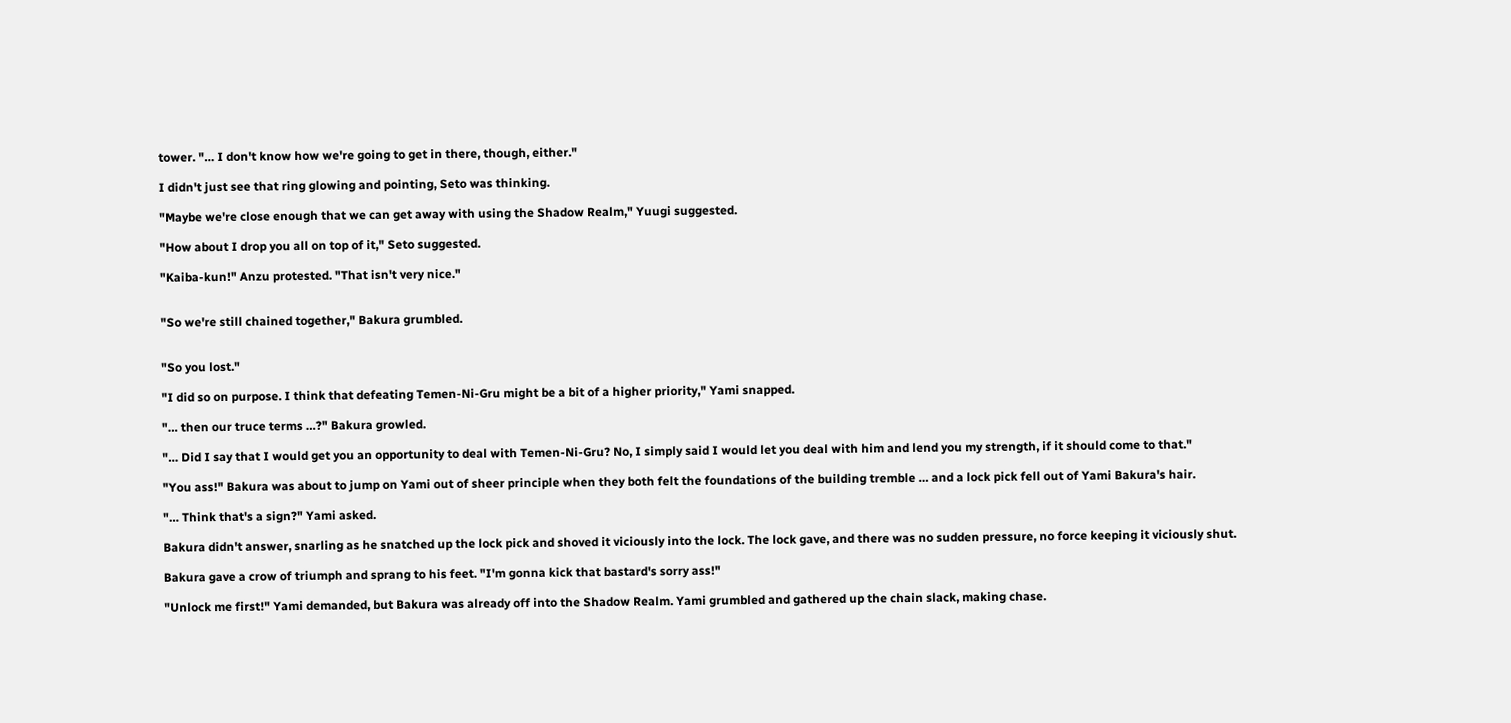tower. "… I don't know how we're going to get in there, though, either."

I didn't just see that ring glowing and pointing, Seto was thinking.

"Maybe we're close enough that we can get away with using the Shadow Realm," Yuugi suggested.

"How about I drop you all on top of it," Seto suggested.

"Kaiba-kun!" Anzu protested. "That isn't very nice."


"So we're still chained together," Bakura grumbled.


"So you lost."

"I did so on purpose. I think that defeating Temen-Ni-Gru might be a bit of a higher priority," Yami snapped.

"… then our truce terms …?" Bakura growled.

"… Did I say that I would get you an opportunity to deal with Temen-Ni-Gru? No, I simply said I would let you deal with him and lend you my strength, if it should come to that."

"You ass!" Bakura was about to jump on Yami out of sheer principle when they both felt the foundations of the building tremble … and a lock pick fell out of Yami Bakura's hair.

"… Think that's a sign?" Yami asked.

Bakura didn't answer, snarling as he snatched up the lock pick and shoved it viciously into the lock. The lock gave, and there was no sudden pressure, no force keeping it viciously shut.

Bakura gave a crow of triumph and sprang to his feet. "I'm gonna kick that bastard's sorry ass!"

"Unlock me first!" Yami demanded, but Bakura was already off into the Shadow Realm. Yami grumbled and gathered up the chain slack, making chase.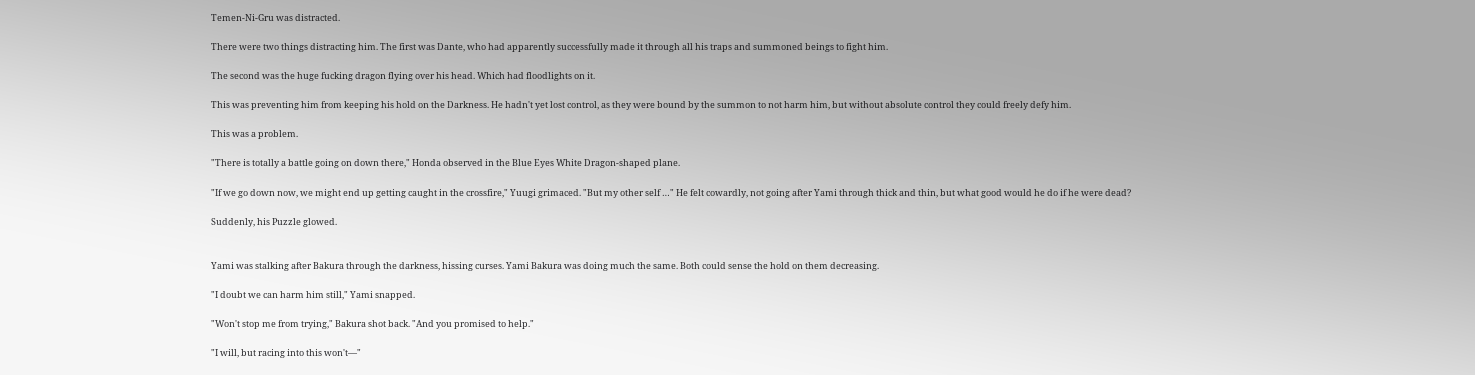Temen-Ni-Gru was distracted.

There were two things distracting him. The first was Dante, who had apparently successfully made it through all his traps and summoned beings to fight him.

The second was the huge fucking dragon flying over his head. Which had floodlights on it.

This was preventing him from keeping his hold on the Darkness. He hadn't yet lost control, as they were bound by the summon to not harm him, but without absolute control they could freely defy him.

This was a problem.

"There is totally a battle going on down there," Honda observed in the Blue Eyes White Dragon-shaped plane.

"If we go down now, we might end up getting caught in the crossfire," Yuugi grimaced. "But my other self …" He felt cowardly, not going after Yami through thick and thin, but what good would he do if he were dead?

Suddenly, his Puzzle glowed.


Yami was stalking after Bakura through the darkness, hissing curses. Yami Bakura was doing much the same. Both could sense the hold on them decreasing.

"I doubt we can harm him still," Yami snapped.

"Won't stop me from trying," Bakura shot back. "And you promised to help."

"I will, but racing into this won't—"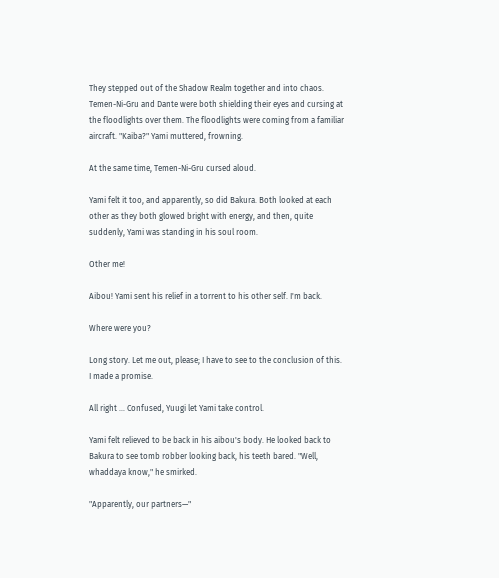They stepped out of the Shadow Realm together and into chaos. Temen-Ni-Gru and Dante were both shielding their eyes and cursing at the floodlights over them. The floodlights were coming from a familiar aircraft. "Kaiba?" Yami muttered, frowning.

At the same time, Temen-Ni-Gru cursed aloud.

Yami felt it too, and apparently, so did Bakura. Both looked at each other as they both glowed bright with energy, and then, quite suddenly, Yami was standing in his soul room.

Other me!

Aibou! Yami sent his relief in a torrent to his other self. I'm back.

Where were you?

Long story. Let me out, please; I have to see to the conclusion of this. I made a promise.

All right … Confused, Yuugi let Yami take control.

Yami felt relieved to be back in his aibou's body. He looked back to Bakura to see tomb robber looking back, his teeth bared. "Well, whaddaya know," he smirked.

"Apparently, our partners—"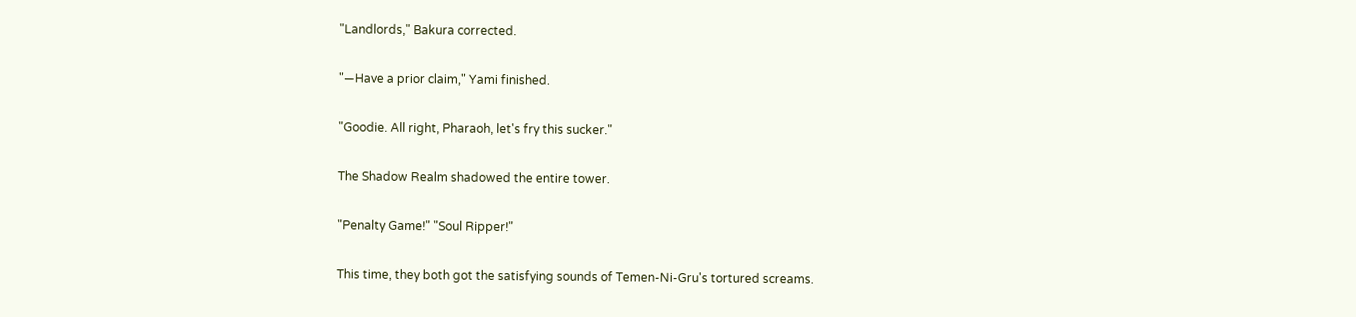"Landlords," Bakura corrected.

"—Have a prior claim," Yami finished.

"Goodie. All right, Pharaoh, let's fry this sucker."

The Shadow Realm shadowed the entire tower.

"Penalty Game!" "Soul Ripper!"

This time, they both got the satisfying sounds of Temen-Ni-Gru's tortured screams.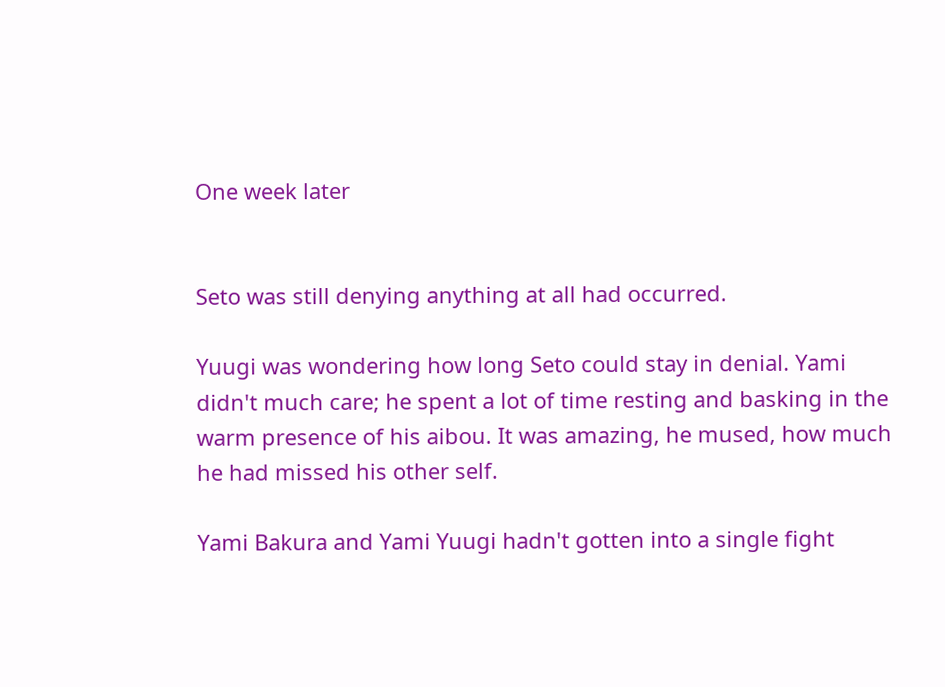One week later


Seto was still denying anything at all had occurred.

Yuugi was wondering how long Seto could stay in denial. Yami didn't much care; he spent a lot of time resting and basking in the warm presence of his aibou. It was amazing, he mused, how much he had missed his other self.

Yami Bakura and Yami Yuugi hadn't gotten into a single fight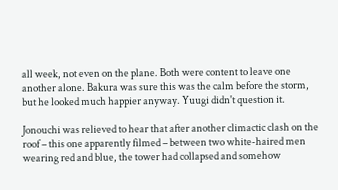all week, not even on the plane. Both were content to leave one another alone. Bakura was sure this was the calm before the storm, but he looked much happier anyway. Yuugi didn't question it.

Jonouchi was relieved to hear that after another climactic clash on the roof – this one apparently filmed – between two white-haired men wearing red and blue, the tower had collapsed and somehow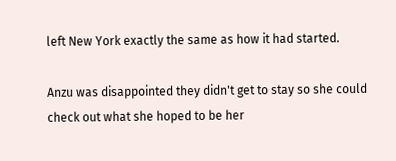left New York exactly the same as how it had started.

Anzu was disappointed they didn't get to stay so she could check out what she hoped to be her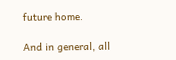future home.

And in general, all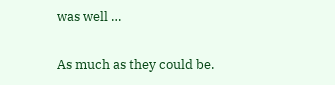was well …

As much as they could be.